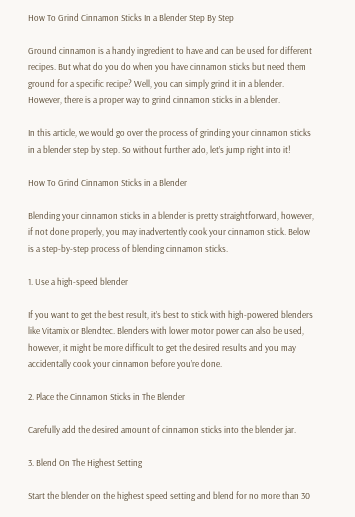How To Grind Cinnamon Sticks In a Blender Step By Step

Ground cinnamon is a handy ingredient to have and can be used for different recipes. But what do you do when you have cinnamon sticks but need them ground for a specific recipe? Well, you can simply grind it in a blender. However, there is a proper way to grind cinnamon sticks in a blender.

In this article, we would go over the process of grinding your cinnamon sticks in a blender step by step. So without further ado, let’s jump right into it!

How To Grind Cinnamon Sticks in a Blender

Blending your cinnamon sticks in a blender is pretty straightforward, however, if not done properly, you may inadvertently cook your cinnamon stick. Below is a step-by-step process of blending cinnamon sticks.

1. Use a high-speed blender

If you want to get the best result, it’s best to stick with high-powered blenders like Vitamix or Blendtec. Blenders with lower motor power can also be used, however, it might be more difficult to get the desired results and you may accidentally cook your cinnamon before you’re done.

2. Place the Cinnamon Sticks in The Blender

Carefully add the desired amount of cinnamon sticks into the blender jar.

3. Blend On The Highest Setting

Start the blender on the highest speed setting and blend for no more than 30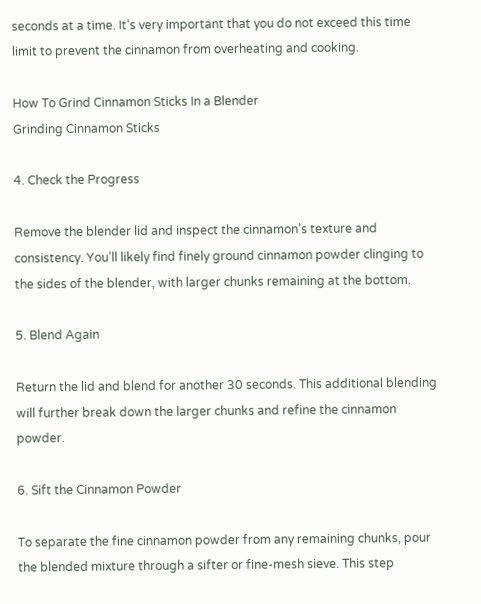seconds at a time. It’s very important that you do not exceed this time limit to prevent the cinnamon from overheating and cooking.

How To Grind Cinnamon Sticks In a Blender
Grinding Cinnamon Sticks

4. Check the Progress

Remove the blender lid and inspect the cinnamon’s texture and consistency. You’ll likely find finely ground cinnamon powder clinging to the sides of the blender, with larger chunks remaining at the bottom.

5. Blend Again

Return the lid and blend for another 30 seconds. This additional blending will further break down the larger chunks and refine the cinnamon powder.

6. Sift the Cinnamon Powder

To separate the fine cinnamon powder from any remaining chunks, pour the blended mixture through a sifter or fine-mesh sieve. This step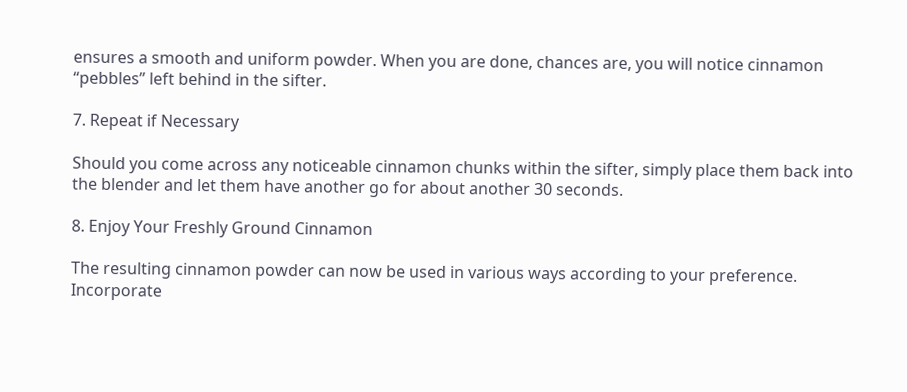ensures a smooth and uniform powder. When you are done, chances are, you will notice cinnamon “pebbles” left behind in the sifter.

7. Repeat if Necessary

Should you come across any noticeable cinnamon chunks within the sifter, simply place them back into the blender and let them have another go for about another 30 seconds.

8. Enjoy Your Freshly Ground Cinnamon

The resulting cinnamon powder can now be used in various ways according to your preference. Incorporate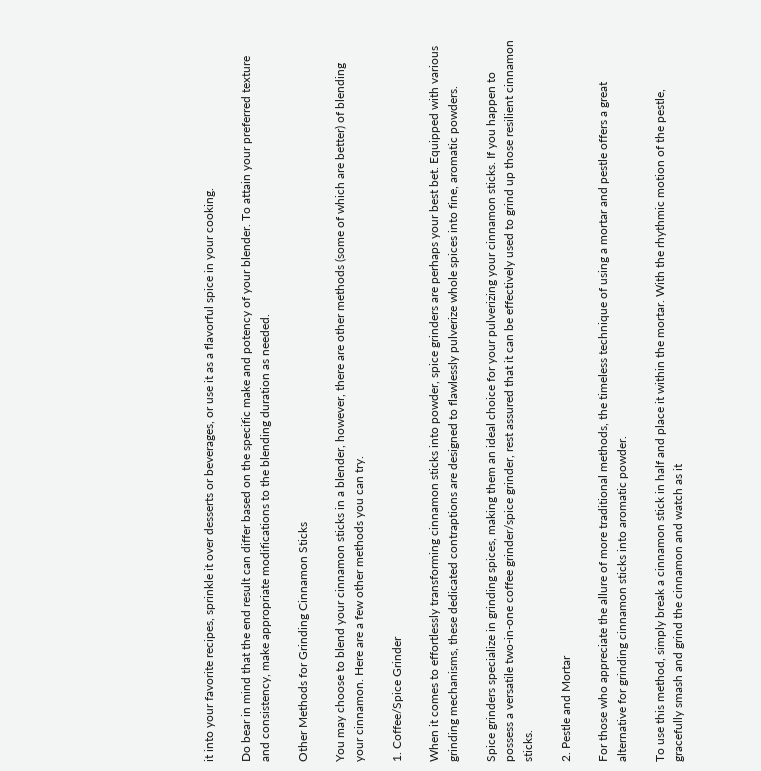it into your favorite recipes, sprinkle it over desserts or beverages, or use it as a flavorful spice in your cooking.

Do bear in mind that the end result can differ based on the specific make and potency of your blender. To attain your preferred texture and consistency, make appropriate modifications to the blending duration as needed.

Other Methods for Grinding Cinnamon Sticks

You may choose to blend your cinnamon sticks in a blender, however, there are other methods (some of which are better) of blending your cinnamon. Here are a few other methods you can try.

1. Coffee/Spice Grinder

When it comes to effortlessly transforming cinnamon sticks into powder, spice grinders are perhaps your best bet. Equipped with various grinding mechanisms, these dedicated contraptions are designed to flawlessly pulverize whole spices into fine, aromatic powders.

Spice grinders specialize in grinding spices, making them an ideal choice for your pulverizing your cinnamon sticks. If you happen to possess a versatile two-in-one coffee grinder/spice grinder, rest assured that it can be effectively used to grind up those resilient cinnamon sticks.

2. Pestle and Mortar

For those who appreciate the allure of more traditional methods, the timeless technique of using a mortar and pestle offers a great alternative for grinding cinnamon sticks into aromatic powder.

To use this method, simply break a cinnamon stick in half and place it within the mortar. With the rhythmic motion of the pestle, gracefully smash and grind the cinnamon and watch as it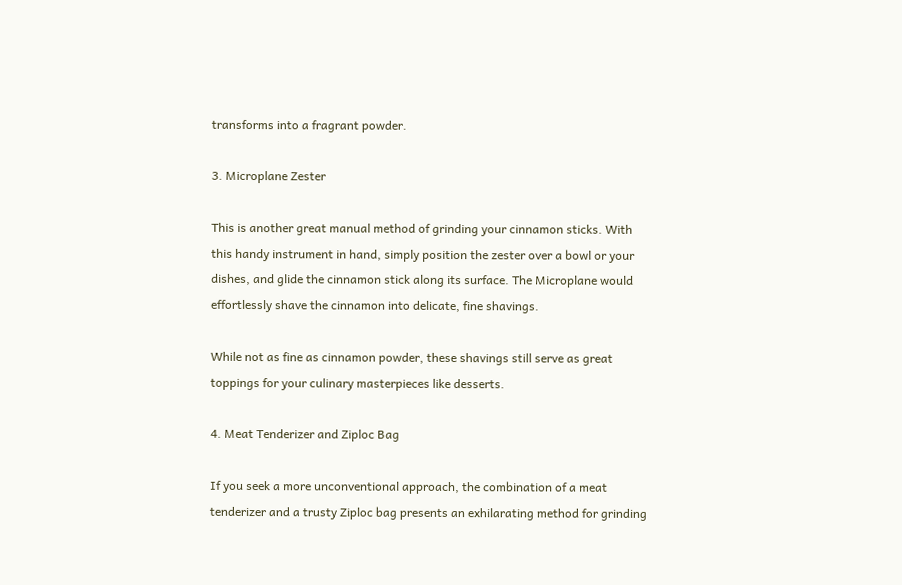transforms into a fragrant powder.

3. Microplane Zester

This is another great manual method of grinding your cinnamon sticks. With this handy instrument in hand, simply position the zester over a bowl or your dishes, and glide the cinnamon stick along its surface. The Microplane would effortlessly shave the cinnamon into delicate, fine shavings.

While not as fine as cinnamon powder, these shavings still serve as great toppings for your culinary masterpieces like desserts.

4. Meat Tenderizer and Ziploc Bag

If you seek a more unconventional approach, the combination of a meat tenderizer and a trusty Ziploc bag presents an exhilarating method for grinding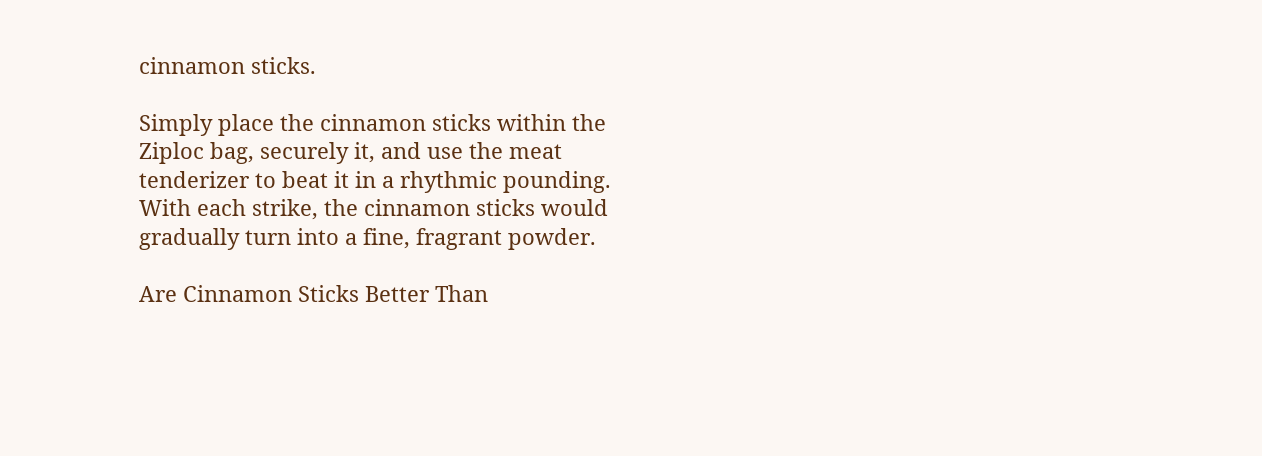cinnamon sticks.

Simply place the cinnamon sticks within the Ziploc bag, securely it, and use the meat tenderizer to beat it in a rhythmic pounding. With each strike, the cinnamon sticks would gradually turn into a fine, fragrant powder.

Are Cinnamon Sticks Better Than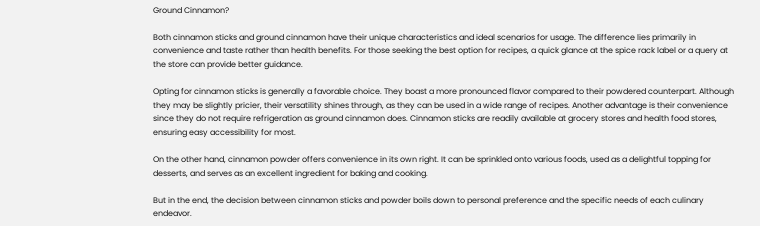Ground Cinnamon?

Both cinnamon sticks and ground cinnamon have their unique characteristics and ideal scenarios for usage. The difference lies primarily in convenience and taste rather than health benefits. For those seeking the best option for recipes, a quick glance at the spice rack label or a query at the store can provide better guidance.

Opting for cinnamon sticks is generally a favorable choice. They boast a more pronounced flavor compared to their powdered counterpart. Although they may be slightly pricier, their versatility shines through, as they can be used in a wide range of recipes. Another advantage is their convenience since they do not require refrigeration as ground cinnamon does. Cinnamon sticks are readily available at grocery stores and health food stores, ensuring easy accessibility for most.

On the other hand, cinnamon powder offers convenience in its own right. It can be sprinkled onto various foods, used as a delightful topping for desserts, and serves as an excellent ingredient for baking and cooking.

But in the end, the decision between cinnamon sticks and powder boils down to personal preference and the specific needs of each culinary endeavor.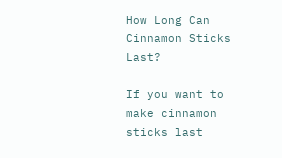How Long Can Cinnamon Sticks Last?

If you want to make cinnamon sticks last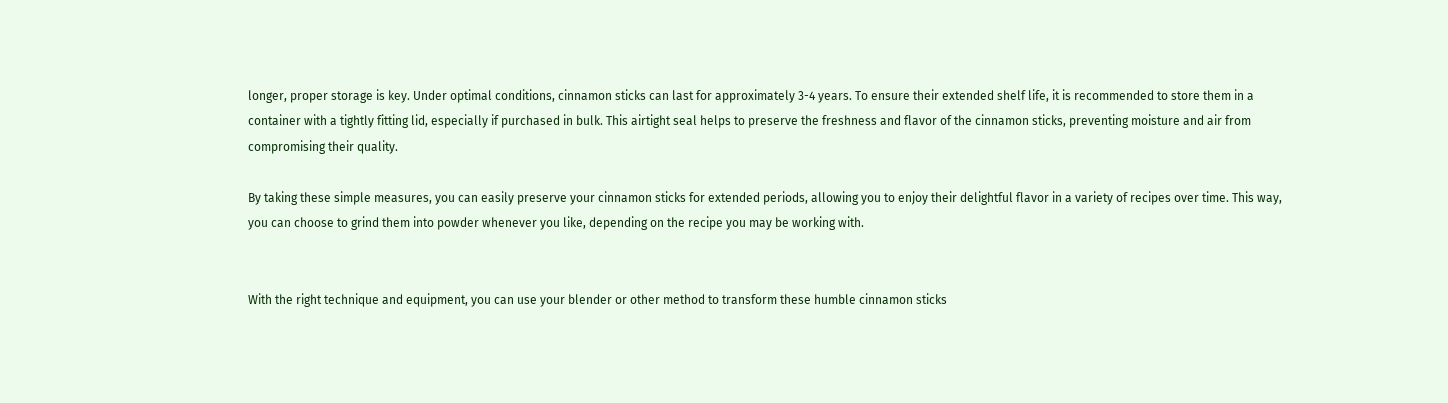longer, proper storage is key. Under optimal conditions, cinnamon sticks can last for approximately 3-4 years. To ensure their extended shelf life, it is recommended to store them in a container with a tightly fitting lid, especially if purchased in bulk. This airtight seal helps to preserve the freshness and flavor of the cinnamon sticks, preventing moisture and air from compromising their quality.

By taking these simple measures, you can easily preserve your cinnamon sticks for extended periods, allowing you to enjoy their delightful flavor in a variety of recipes over time. This way, you can choose to grind them into powder whenever you like, depending on the recipe you may be working with.


With the right technique and equipment, you can use your blender or other method to transform these humble cinnamon sticks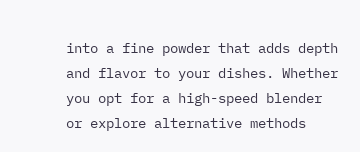into a fine powder that adds depth and flavor to your dishes. Whether you opt for a high-speed blender or explore alternative methods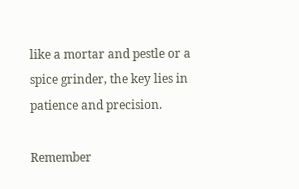like a mortar and pestle or a spice grinder, the key lies in patience and precision.

Remember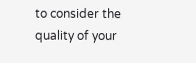to consider the quality of your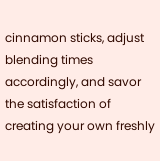cinnamon sticks, adjust blending times accordingly, and savor the satisfaction of creating your own freshly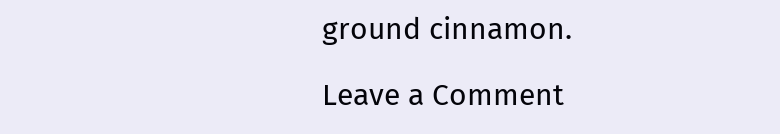ground cinnamon.

Leave a Comment